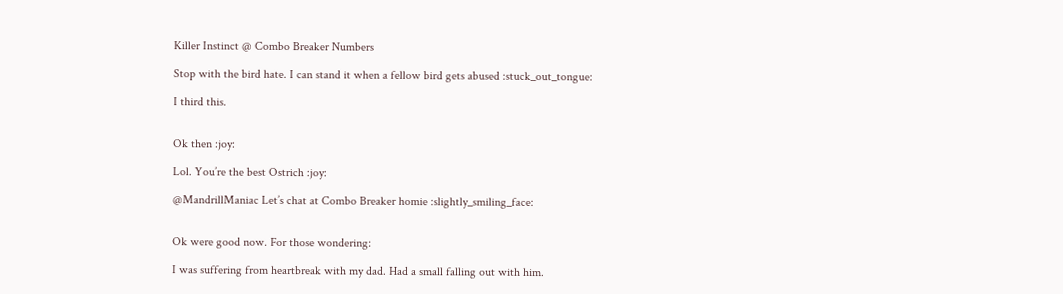Killer Instinct @ Combo Breaker Numbers

Stop with the bird hate. I can stand it when a fellow bird gets abused :stuck_out_tongue:

I third this.


Ok then :joy:

Lol. You’re the best Ostrich :joy:

@MandrillManiac Let’s chat at Combo Breaker homie :slightly_smiling_face:


Ok were good now. For those wondering:

I was suffering from heartbreak with my dad. Had a small falling out with him.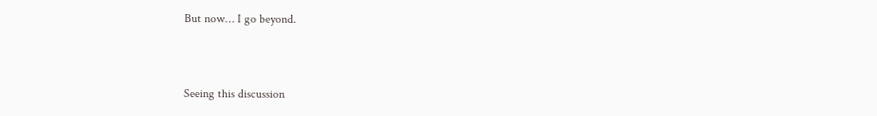But now… I go beyond.



Seeing this discussion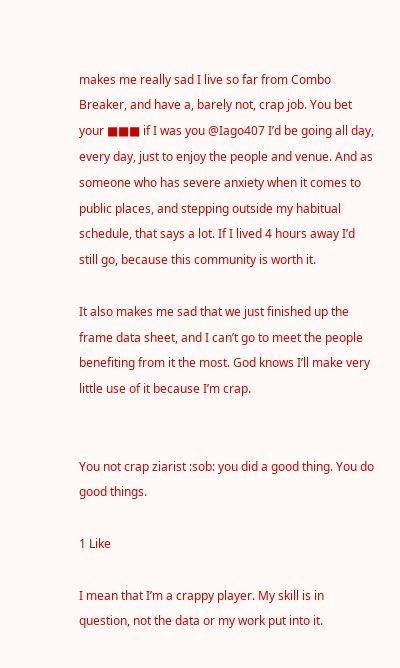makes me really sad I live so far from Combo Breaker, and have a, barely not, crap job. You bet your ■■■ if I was you @Iago407 I’d be going all day, every day, just to enjoy the people and venue. And as someone who has severe anxiety when it comes to public places, and stepping outside my habitual schedule, that says a lot. If I lived 4 hours away I’d still go, because this community is worth it.

It also makes me sad that we just finished up the frame data sheet, and I can’t go to meet the people benefiting from it the most. God knows I’ll make very little use of it because I’m crap.


You not crap ziarist :sob: you did a good thing. You do good things.

1 Like

I mean that I’m a crappy player. My skill is in question, not the data or my work put into it.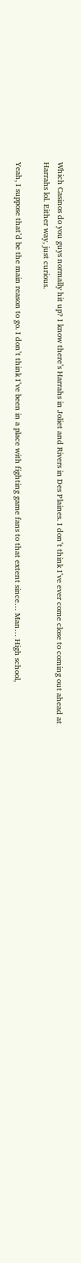Which Casinos do you guys normally hit up? I know there’s Harrahs in Joliet and Rivers in Des Plaines. I don’t think I’ve ever come close to coming out ahead at Harrahs lol. Either way, just curious.

Yeah, I suppose that’d be the main reason to go. I don’t think I’ve been in a place with fighting game fans to that extent since… Man… High school,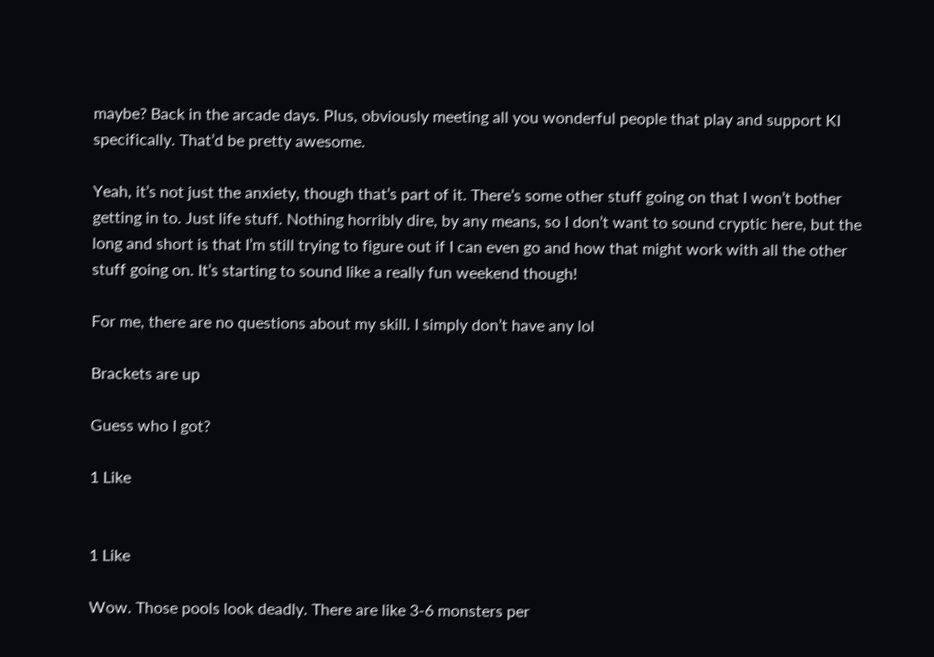maybe? Back in the arcade days. Plus, obviously meeting all you wonderful people that play and support KI specifically. That’d be pretty awesome.

Yeah, it’s not just the anxiety, though that’s part of it. There’s some other stuff going on that I won’t bother getting in to. Just life stuff. Nothing horribly dire, by any means, so I don’t want to sound cryptic here, but the long and short is that I’m still trying to figure out if I can even go and how that might work with all the other stuff going on. It’s starting to sound like a really fun weekend though!

For me, there are no questions about my skill. I simply don’t have any lol

Brackets are up

Guess who I got?

1 Like


1 Like

Wow. Those pools look deadly. There are like 3-6 monsters per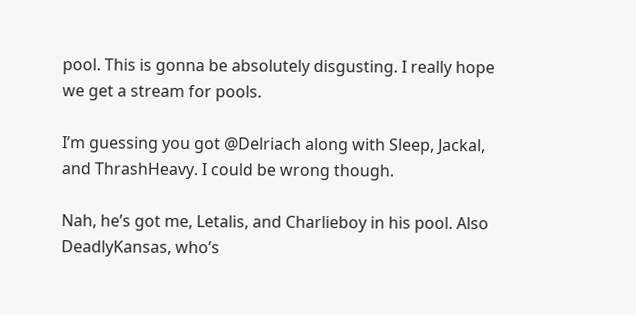pool. This is gonna be absolutely disgusting. I really hope we get a stream for pools.

I’m guessing you got @Delriach along with Sleep, Jackal, and ThrashHeavy. I could be wrong though.

Nah, he’s got me, Letalis, and Charlieboy in his pool. Also DeadlyKansas, who’s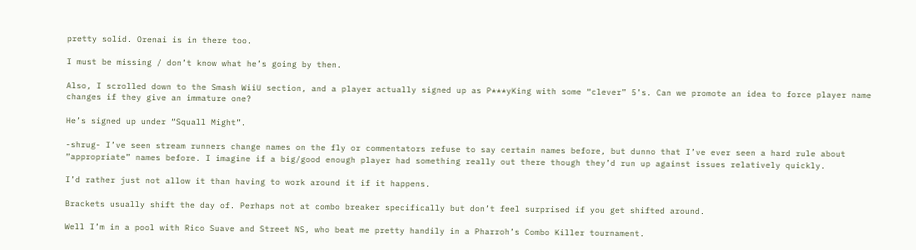pretty solid. Orenai is in there too.

I must be missing / don’t know what he’s going by then.

Also, I scrolled down to the Smash WiiU section, and a player actually signed up as P***yKing with some “clever” 5’s. Can we promote an idea to force player name changes if they give an immature one?

He’s signed up under “Squall Might”.

-shrug- I’ve seen stream runners change names on the fly or commentators refuse to say certain names before, but dunno that I’ve ever seen a hard rule about “appropriate” names before. I imagine if a big/good enough player had something really out there though they’d run up against issues relatively quickly.

I’d rather just not allow it than having to work around it if it happens.

Brackets usually shift the day of. Perhaps not at combo breaker specifically but don’t feel surprised if you get shifted around.

Well I’m in a pool with Rico Suave and Street NS, who beat me pretty handily in a Pharroh’s Combo Killer tournament.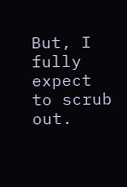But, I fully expect to scrub out.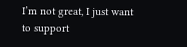I’m not great, I just want to support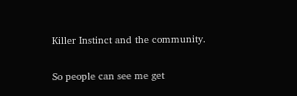Killer Instinct and the community.


So people can see me get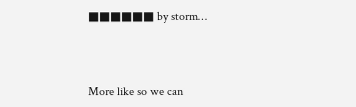■■■■■■ by storm…



More like so we can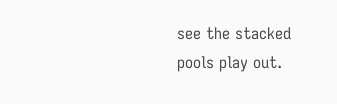see the stacked pools play out.